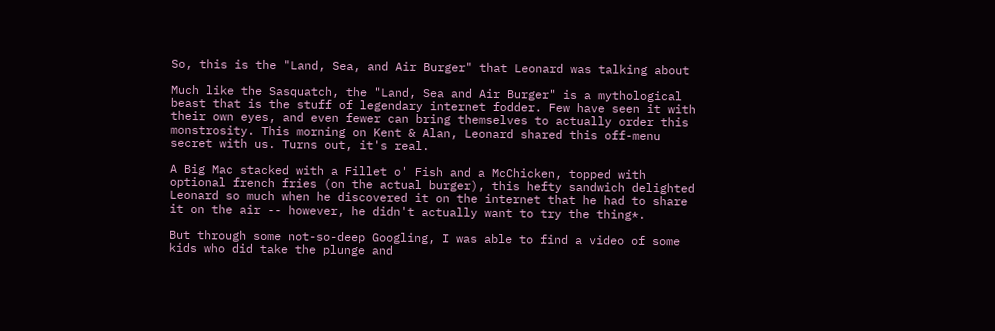So, this is the "Land, Sea, and Air Burger" that Leonard was talking about

Much like the Sasquatch, the "Land, Sea and Air Burger" is a mythological beast that is the stuff of legendary internet fodder. Few have seen it with their own eyes, and even fewer can bring themselves to actually order this monstrosity. This morning on Kent & Alan, Leonard shared this off-menu secret with us. Turns out, it's real.

A Big Mac stacked with a Fillet o' Fish and a McChicken, topped with optional french fries (on the actual burger), this hefty sandwich delighted Leonard so much when he discovered it on the internet that he had to share it on the air -- however, he didn't actually want to try the thing*.

But through some not-so-deep Googling, I was able to find a video of some kids who did take the plunge and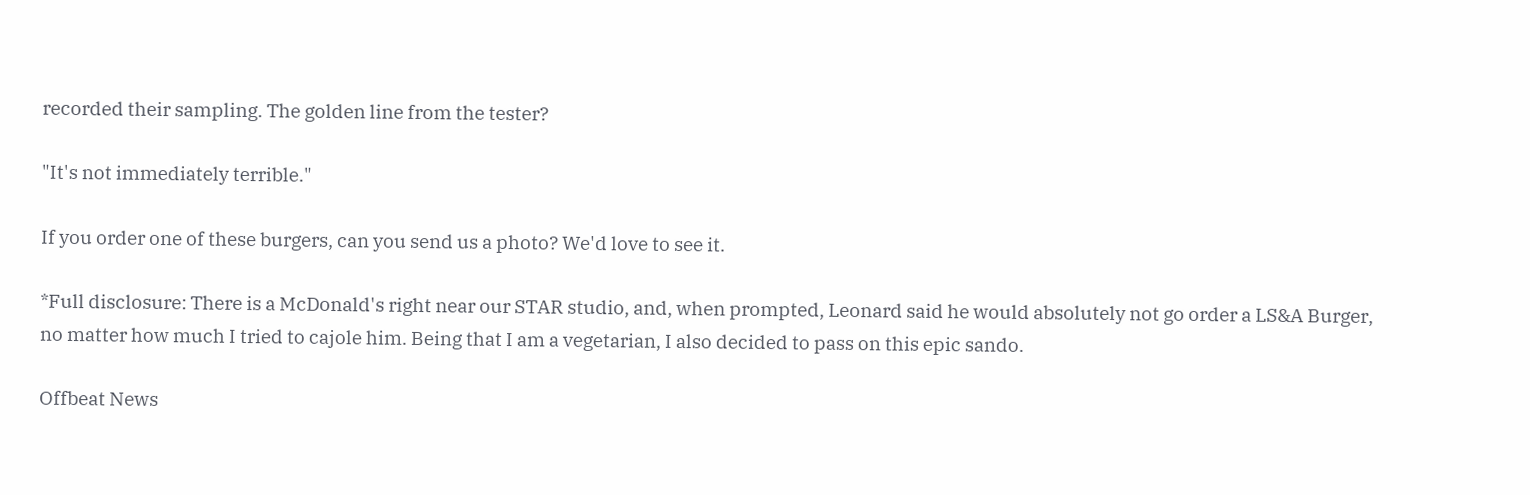recorded their sampling. The golden line from the tester?

"It's not immediately terrible."

If you order one of these burgers, can you send us a photo? We'd love to see it.

*Full disclosure: There is a McDonald's right near our STAR studio, and, when prompted, Leonard said he would absolutely not go order a LS&A Burger, no matter how much I tried to cajole him. Being that I am a vegetarian, I also decided to pass on this epic sando.

Offbeat News